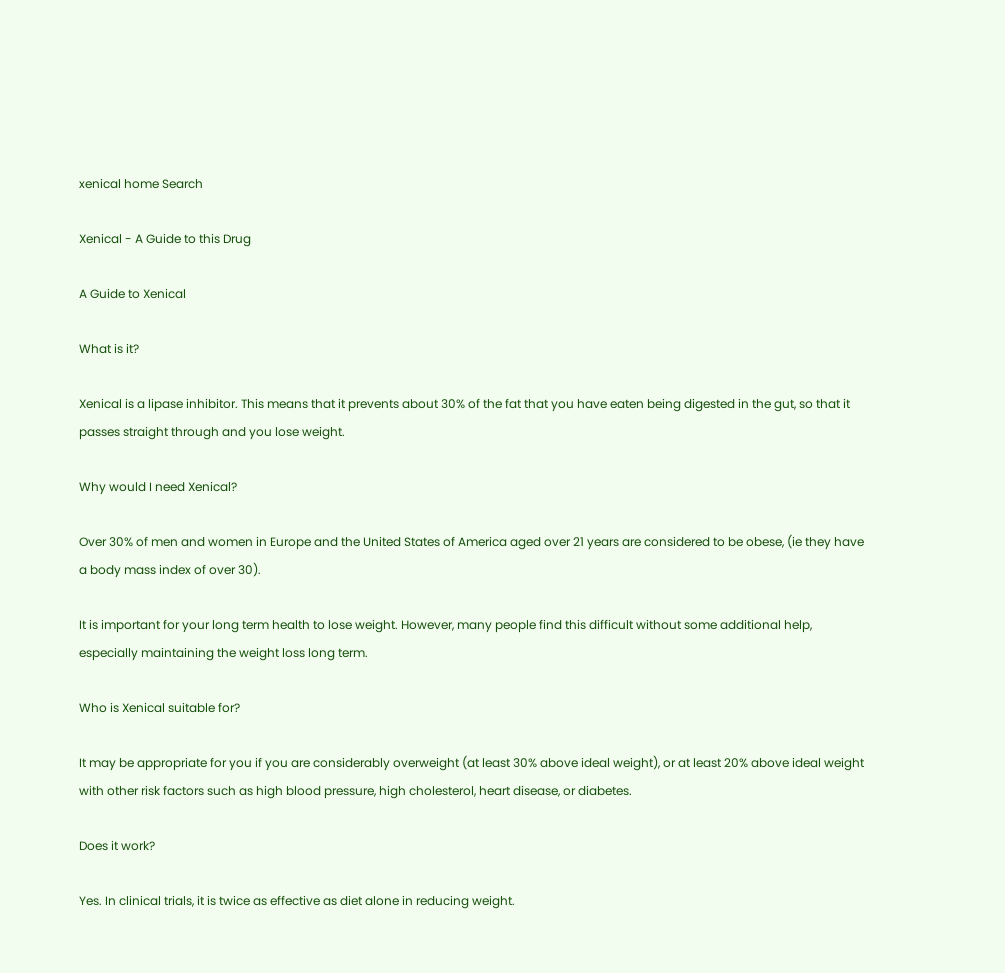xenical home Search

Xenical - A Guide to this Drug

A Guide to Xenical

What is it?

Xenical is a lipase inhibitor. This means that it prevents about 30% of the fat that you have eaten being digested in the gut, so that it passes straight through and you lose weight.

Why would I need Xenical?

Over 30% of men and women in Europe and the United States of America aged over 21 years are considered to be obese, (ie they have a body mass index of over 30).

It is important for your long term health to lose weight. However, many people find this difficult without some additional help, especially maintaining the weight loss long term.

Who is Xenical suitable for?

It may be appropriate for you if you are considerably overweight (at least 30% above ideal weight), or at least 20% above ideal weight with other risk factors such as high blood pressure, high cholesterol, heart disease, or diabetes.

Does it work?

Yes. In clinical trials, it is twice as effective as diet alone in reducing weight.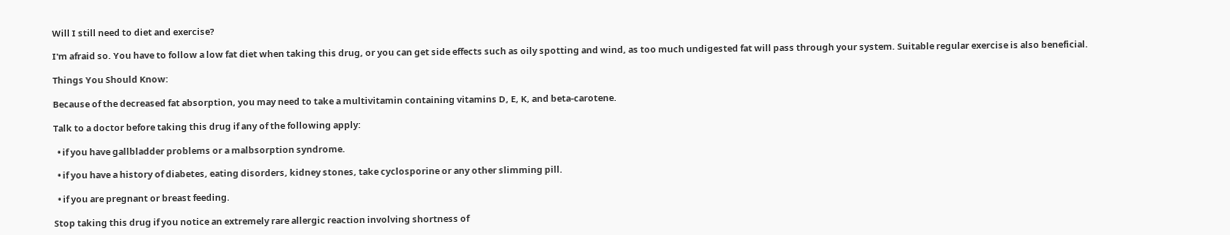Will I still need to diet and exercise?

I'm afraid so. You have to follow a low fat diet when taking this drug, or you can get side effects such as oily spotting and wind, as too much undigested fat will pass through your system. Suitable regular exercise is also beneficial.

Things You Should Know:

Because of the decreased fat absorption, you may need to take a multivitamin containing vitamins D, E, K, and beta-carotene.

Talk to a doctor before taking this drug if any of the following apply:

  • if you have gallbladder problems or a malbsorption syndrome.

  • if you have a history of diabetes, eating disorders, kidney stones, take cyclosporine or any other slimming pill.

  • if you are pregnant or breast feeding.

Stop taking this drug if you notice an extremely rare allergic reaction involving shortness of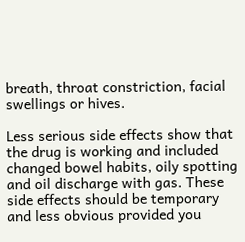breath, throat constriction, facial swellings or hives.

Less serious side effects show that the drug is working and included changed bowel habits, oily spotting and oil discharge with gas. These side effects should be temporary and less obvious provided you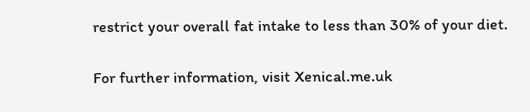restrict your overall fat intake to less than 30% of your diet.

For further information, visit Xenical.me.uk